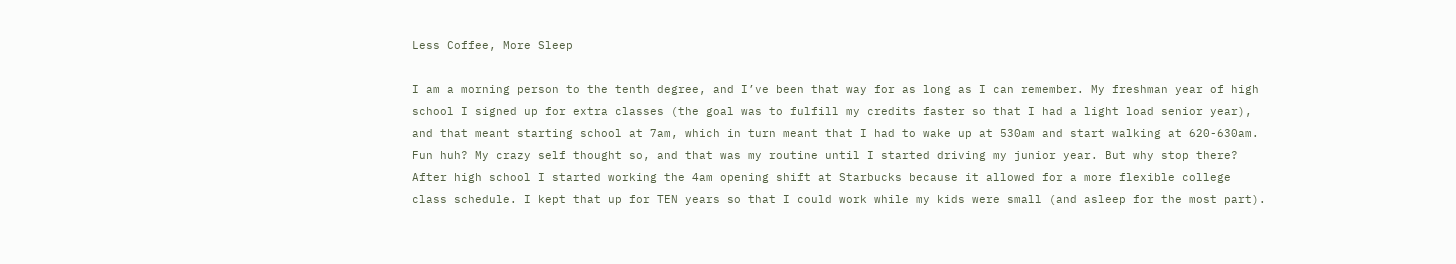Less Coffee, More Sleep

I am a morning person to the tenth degree, and I’ve been that way for as long as I can remember. My freshman year of high school I signed up for extra classes (the goal was to fulfill my credits faster so that I had a light load senior year), and that meant starting school at 7am, which in turn meant that I had to wake up at 530am and start walking at 620-630am. Fun huh? My crazy self thought so, and that was my routine until I started driving my junior year. But why stop there? After high school I started working the 4am opening shift at Starbucks because it allowed for a more flexible college class schedule. I kept that up for TEN years so that I could work while my kids were small (and asleep for the most part).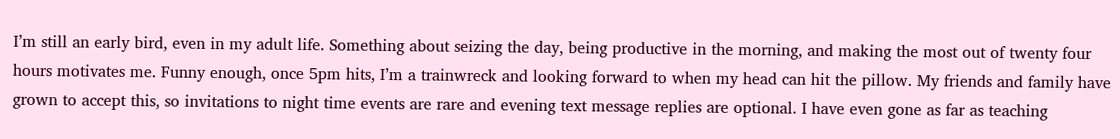I’m still an early bird, even in my adult life. Something about seizing the day, being productive in the morning, and making the most out of twenty four hours motivates me. Funny enough, once 5pm hits, I’m a trainwreck and looking forward to when my head can hit the pillow. My friends and family have grown to accept this, so invitations to night time events are rare and evening text message replies are optional. I have even gone as far as teaching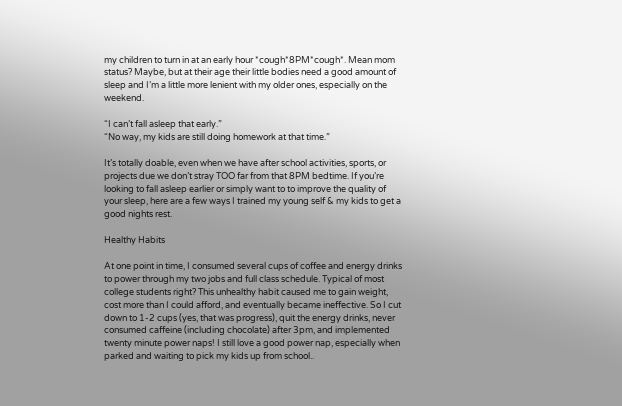my children to turn in at an early hour *cough*8PM*cough*. Mean mom status? Maybe, but at their age their little bodies need a good amount of sleep and I’m a little more lenient with my older ones, especially on the weekend.

“I can’t fall asleep that early.”
“No way, my kids are still doing homework at that time.”

It’s totally doable, even when we have after school activities, sports, or projects due we don’t stray TOO far from that 8PM bedtime. If you’re looking to fall asleep earlier or simply want to to improve the quality of your sleep, here are a few ways I trained my young self & my kids to get a good nights rest.

Healthy Habits

At one point in time, I consumed several cups of coffee and energy drinks to power through my two jobs and full class schedule. Typical of most college students right? This unhealthy habit caused me to gain weight, cost more than I could afford, and eventually became ineffective. So I cut down to 1-2 cups (yes, that was progress), quit the energy drinks, never consumed caffeine (including chocolate) after 3pm, and implemented twenty minute power naps! I still love a good power nap, especially when parked and waiting to pick my kids up from school..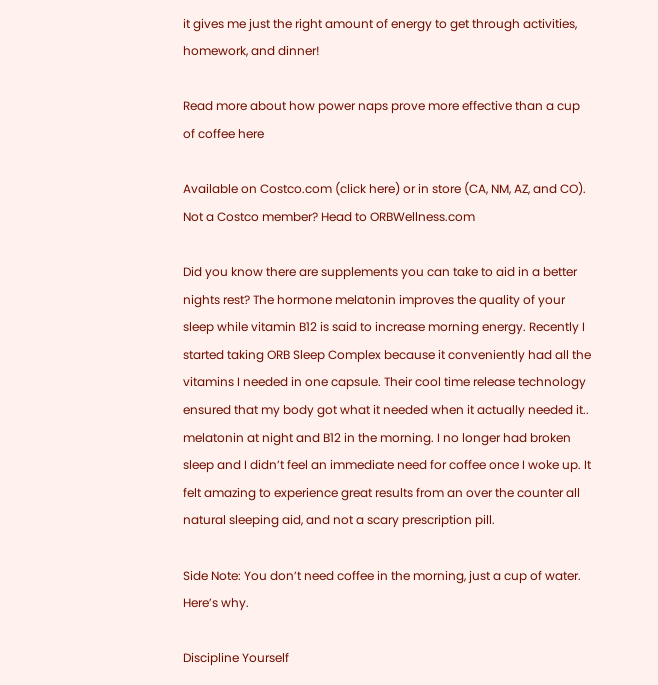it gives me just the right amount of energy to get through activities, homework, and dinner!

Read more about how power naps prove more effective than a cup of coffee here

Available on Costco.com (click here) or in store (CA, NM, AZ, and CO). Not a Costco member? Head to ORBWellness.com

Did you know there are supplements you can take to aid in a better nights rest? The hormone melatonin improves the quality of your sleep while vitamin B12 is said to increase morning energy. Recently I started taking ORB Sleep Complex because it conveniently had all the vitamins I needed in one capsule. Their cool time release technology ensured that my body got what it needed when it actually needed it.. melatonin at night and B12 in the morning. I no longer had broken sleep and I didn’t feel an immediate need for coffee once I woke up. It felt amazing to experience great results from an over the counter all natural sleeping aid, and not a scary prescription pill.

Side Note: You don’t need coffee in the morning, just a cup of water. Here’s why.

Discipline Yourself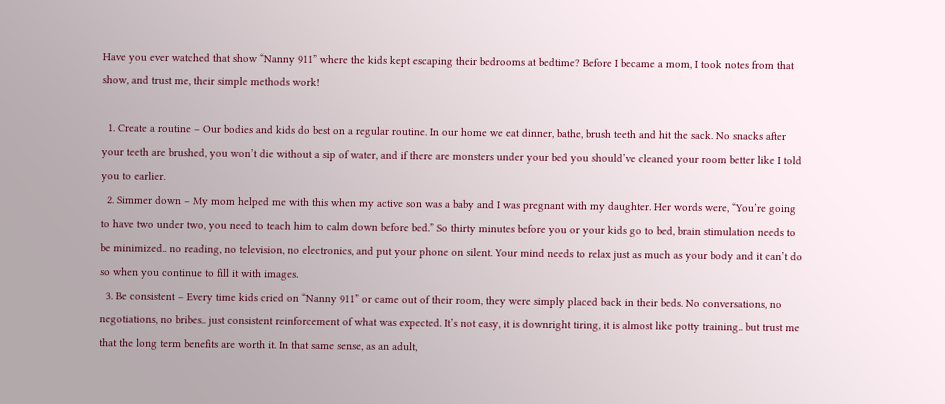Have you ever watched that show “Nanny 911” where the kids kept escaping their bedrooms at bedtime? Before I became a mom, I took notes from that show, and trust me, their simple methods work!

  1. Create a routine – Our bodies and kids do best on a regular routine. In our home we eat dinner, bathe, brush teeth and hit the sack. No snacks after your teeth are brushed, you won’t die without a sip of water, and if there are monsters under your bed you should’ve cleaned your room better like I told you to earlier.
  2. Simmer down – My mom helped me with this when my active son was a baby and I was pregnant with my daughter. Her words were, “You’re going to have two under two, you need to teach him to calm down before bed.” So thirty minutes before you or your kids go to bed, brain stimulation needs to be minimized.. no reading, no television, no electronics, and put your phone on silent. Your mind needs to relax just as much as your body and it can’t do so when you continue to fill it with images.
  3. Be consistent – Every time kids cried on “Nanny 911” or came out of their room, they were simply placed back in their beds. No conversations, no negotiations, no bribes.. just consistent reinforcement of what was expected. It’s not easy, it is downright tiring, it is almost like potty training.. but trust me that the long term benefits are worth it. In that same sense, as an adult,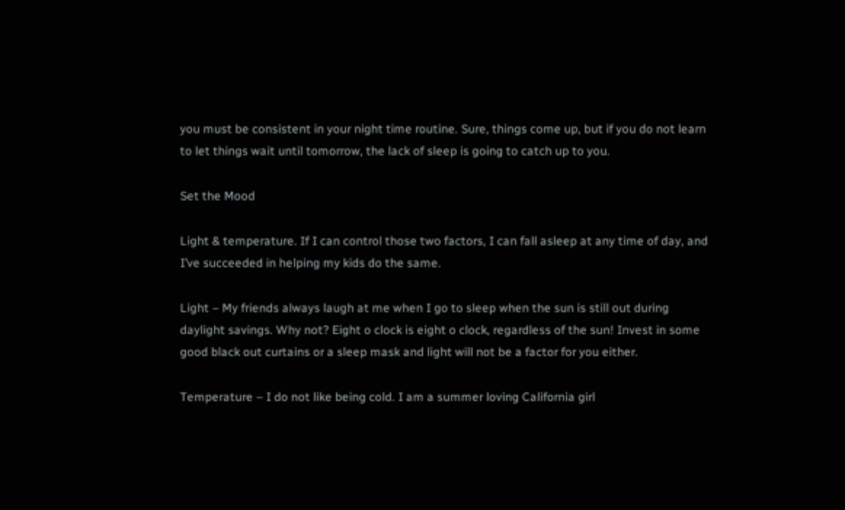you must be consistent in your night time routine. Sure, things come up, but if you do not learn to let things wait until tomorrow, the lack of sleep is going to catch up to you.

Set the Mood

Light & temperature. If I can control those two factors, I can fall asleep at any time of day, and I’ve succeeded in helping my kids do the same.

Light – My friends always laugh at me when I go to sleep when the sun is still out during daylight savings. Why not? Eight o clock is eight o clock, regardless of the sun! Invest in some good black out curtains or a sleep mask and light will not be a factor for you either.

Temperature – I do not like being cold. I am a summer loving California girl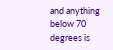and anything below 70 degrees is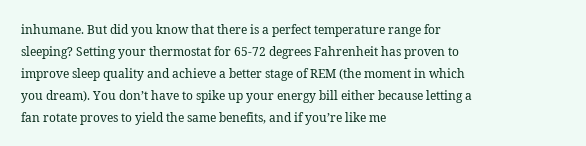inhumane. But did you know that there is a perfect temperature range for sleeping? Setting your thermostat for 65-72 degrees Fahrenheit has proven to improve sleep quality and achieve a better stage of REM (the moment in which you dream). You don’t have to spike up your energy bill either because letting a fan rotate proves to yield the same benefits, and if you’re like me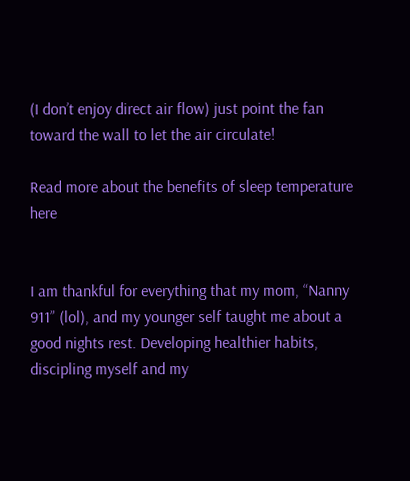(I don’t enjoy direct air flow) just point the fan toward the wall to let the air circulate!

Read more about the benefits of sleep temperature here


I am thankful for everything that my mom, “Nanny 911” (lol), and my younger self taught me about a good nights rest. Developing healthier habits, discipling myself and my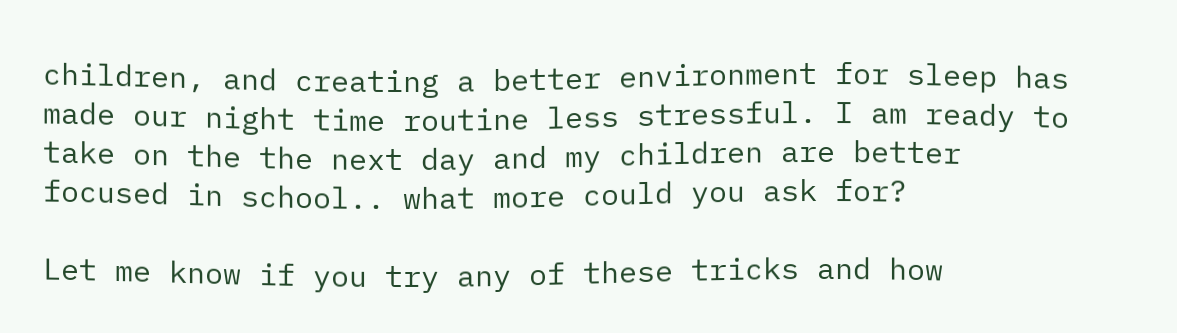children, and creating a better environment for sleep has made our night time routine less stressful. I am ready to take on the the next day and my children are better focused in school.. what more could you ask for?

Let me know if you try any of these tricks and how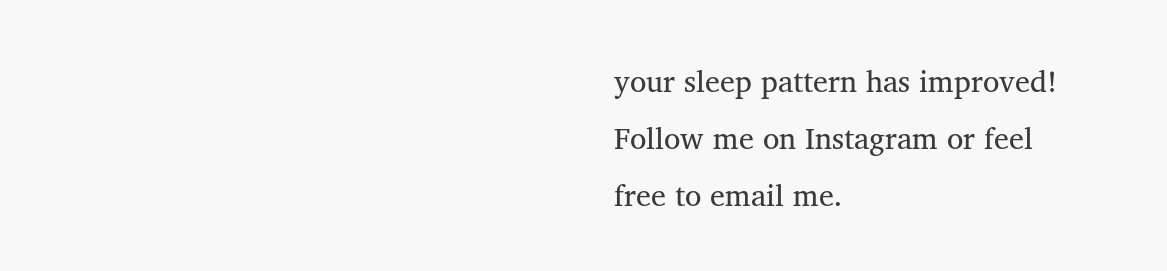your sleep pattern has improved! Follow me on Instagram or feel free to email me.